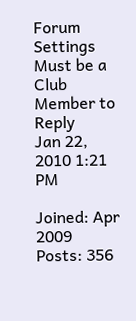Forum Settings
Must be a Club Member to Reply
Jan 22, 2010 1:21 PM

Joined: Apr 2009
Posts: 356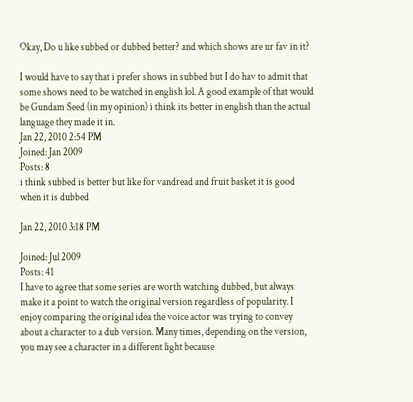Okay, Do u like subbed or dubbed better? and which shows are ur fav in it?

I would have to say that i prefer shows in subbed but I do hav to admit that some shows need to be watched in english lol. A good example of that would be Gundam Seed (in my opinion) i think its better in english than the actual language they made it in.
Jan 22, 2010 2:54 PM
Joined: Jan 2009
Posts: 8
i think subbed is better but like for vandread and fruit basket it is good when it is dubbed

Jan 22, 2010 3:18 PM

Joined: Jul 2009
Posts: 41
I have to agree that some series are worth watching dubbed, but always make it a point to watch the original version regardless of popularity. I enjoy comparing the original idea the voice actor was trying to convey about a character to a dub version. Many times, depending on the version, you may see a character in a different light because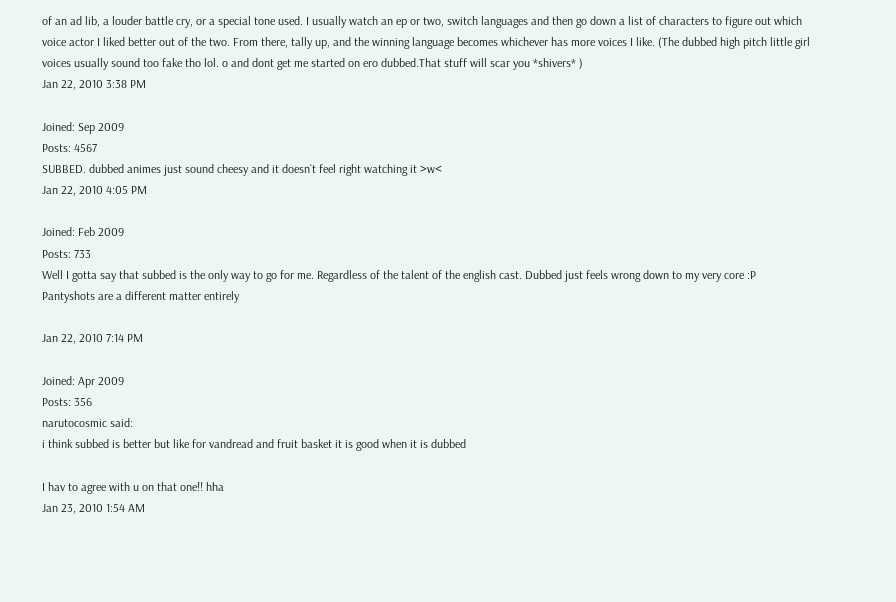of an ad lib, a louder battle cry, or a special tone used. I usually watch an ep or two, switch languages and then go down a list of characters to figure out which voice actor I liked better out of the two. From there, tally up, and the winning language becomes whichever has more voices I like. (The dubbed high pitch little girl voices usually sound too fake tho lol. o and dont get me started on ero dubbed.That stuff will scar you *shivers* )
Jan 22, 2010 3:38 PM

Joined: Sep 2009
Posts: 4567
SUBBED. dubbed animes just sound cheesy and it doesn`t feel right watching it >w<
Jan 22, 2010 4:05 PM

Joined: Feb 2009
Posts: 733
Well I gotta say that subbed is the only way to go for me. Regardless of the talent of the english cast. Dubbed just feels wrong down to my very core :P
Pantyshots are a different matter entirely

Jan 22, 2010 7:14 PM

Joined: Apr 2009
Posts: 356
narutocosmic said:
i think subbed is better but like for vandread and fruit basket it is good when it is dubbed

I hav to agree with u on that one!! hha
Jan 23, 2010 1:54 AM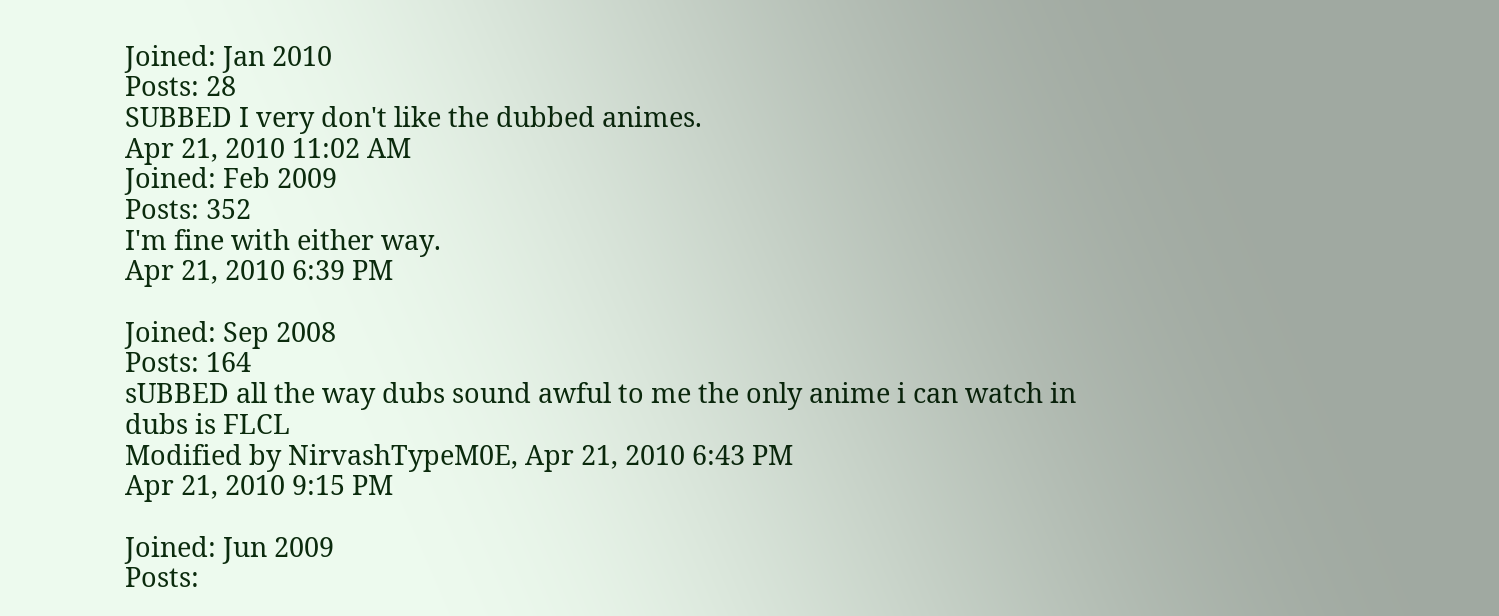Joined: Jan 2010
Posts: 28
SUBBED I very don't like the dubbed animes.
Apr 21, 2010 11:02 AM
Joined: Feb 2009
Posts: 352
I'm fine with either way.
Apr 21, 2010 6:39 PM

Joined: Sep 2008
Posts: 164
sUBBED all the way dubs sound awful to me the only anime i can watch in dubs is FLCL
Modified by NirvashTypeM0E, Apr 21, 2010 6:43 PM
Apr 21, 2010 9:15 PM

Joined: Jun 2009
Posts: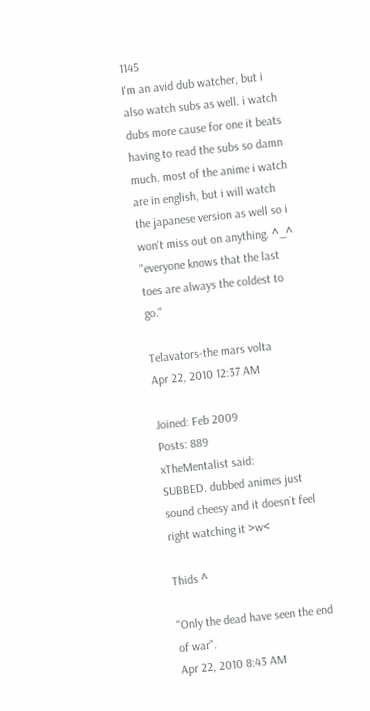1145
I'm an avid dub watcher, but i also watch subs as well. i watch dubs more cause for one it beats having to read the subs so damn much. most of the anime i watch are in english, but i will watch the japanese version as well so i won't miss out on anything. ^_^
"everyone knows that the last toes are always the coldest to go."

Telavators-the mars volta
Apr 22, 2010 12:37 AM

Joined: Feb 2009
Posts: 889
xTheMentalist said:
SUBBED. dubbed animes just sound cheesy and it doesn`t feel right watching it >w<

Thids ^

"Only the dead have seen the end of war".
Apr 22, 2010 8:43 AM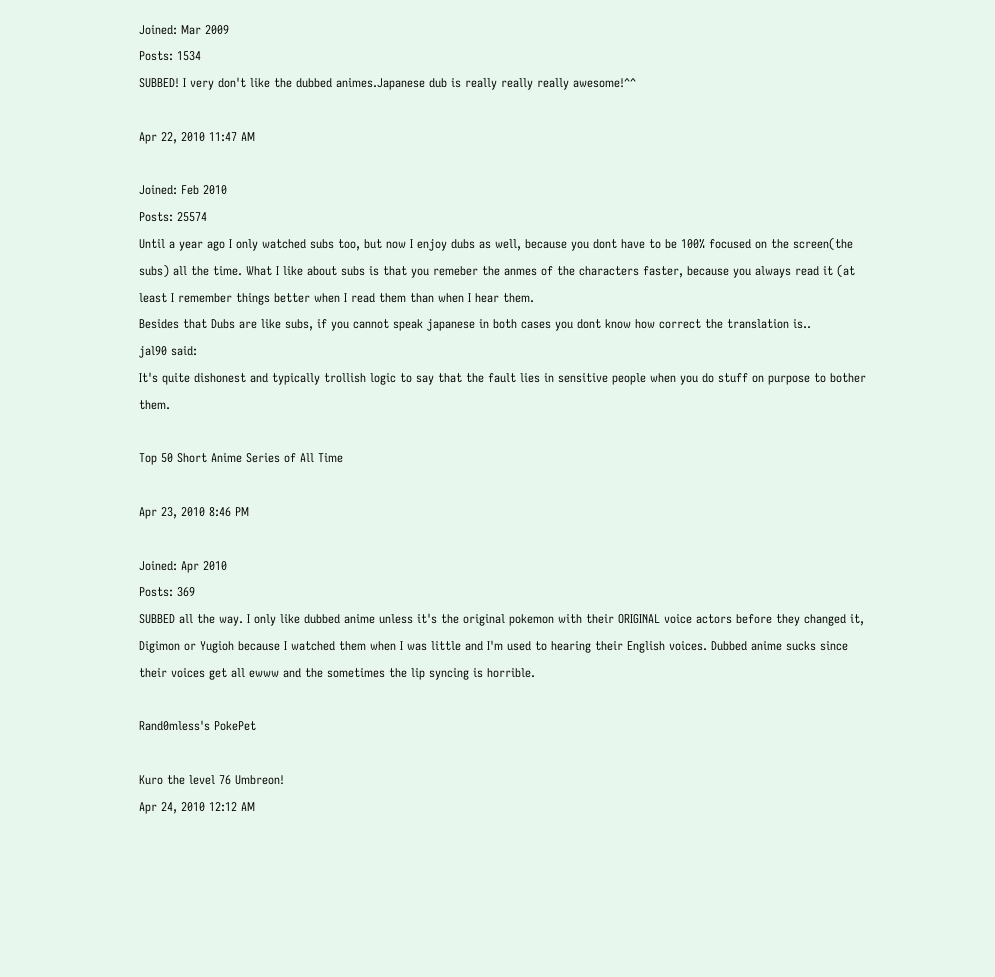Joined: Mar 2009
Posts: 1534
SUBBED! I very don't like the dubbed animes.Japanese dub is really really really awesome!^^

Apr 22, 2010 11:47 AM

Joined: Feb 2010
Posts: 25574
Until a year ago I only watched subs too, but now I enjoy dubs as well, because you dont have to be 100% focused on the screen(the subs) all the time. What I like about subs is that you remeber the anmes of the characters faster, because you always read it (at least I remember things better when I read them than when I hear them.
Besides that Dubs are like subs, if you cannot speak japanese in both cases you dont know how correct the translation is..
jal90 said:
It's quite dishonest and typically trollish logic to say that the fault lies in sensitive people when you do stuff on purpose to bother them.

Top 50 Short Anime Series of All Time

Apr 23, 2010 8:46 PM

Joined: Apr 2010
Posts: 369
SUBBED all the way. I only like dubbed anime unless it's the original pokemon with their ORIGINAL voice actors before they changed it, Digimon or Yugioh because I watched them when I was little and I'm used to hearing their English voices. Dubbed anime sucks since their voices get all ewww and the sometimes the lip syncing is horrible.

Rand0mless's PokePet

Kuro the level 76 Umbreon!
Apr 24, 2010 12:12 AM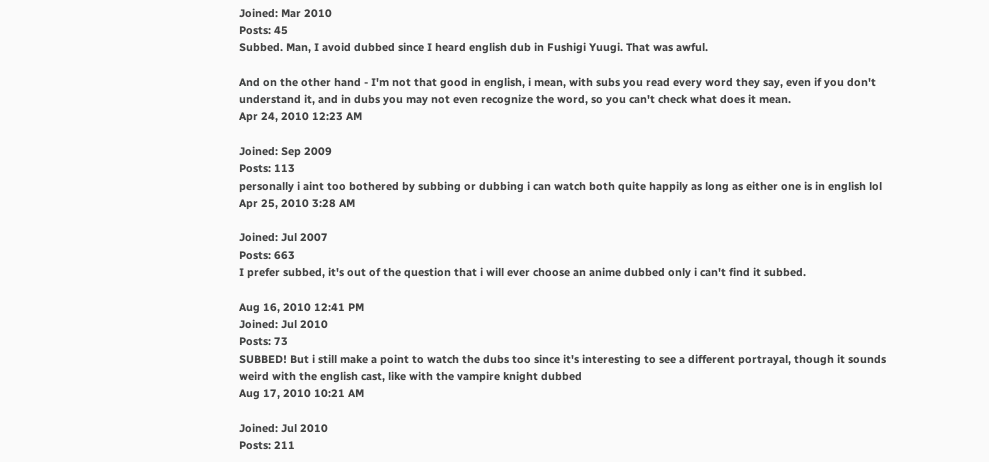Joined: Mar 2010
Posts: 45
Subbed. Man, I avoid dubbed since I heard english dub in Fushigi Yuugi. That was awful.

And on the other hand - I'm not that good in english, i mean, with subs you read every word they say, even if you don't understand it, and in dubs you may not even recognize the word, so you can't check what does it mean.
Apr 24, 2010 12:23 AM

Joined: Sep 2009
Posts: 113
personally i aint too bothered by subbing or dubbing i can watch both quite happily as long as either one is in english lol
Apr 25, 2010 3:28 AM

Joined: Jul 2007
Posts: 663
I prefer subbed, it's out of the question that i will ever choose an anime dubbed only i can't find it subbed.

Aug 16, 2010 12:41 PM
Joined: Jul 2010
Posts: 73
SUBBED! But i still make a point to watch the dubs too since it's interesting to see a different portrayal, though it sounds weird with the english cast, like with the vampire knight dubbed
Aug 17, 2010 10:21 AM

Joined: Jul 2010
Posts: 211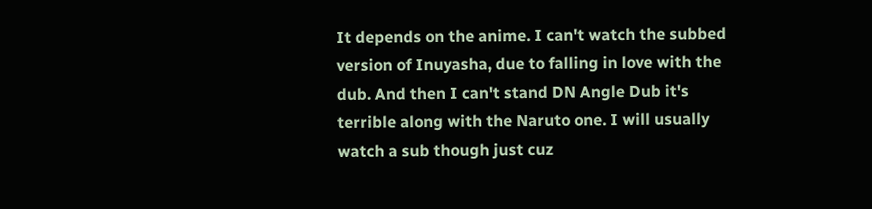It depends on the anime. I can't watch the subbed version of Inuyasha, due to falling in love with the dub. And then I can't stand DN Angle Dub it's terrible along with the Naruto one. I will usually watch a sub though just cuz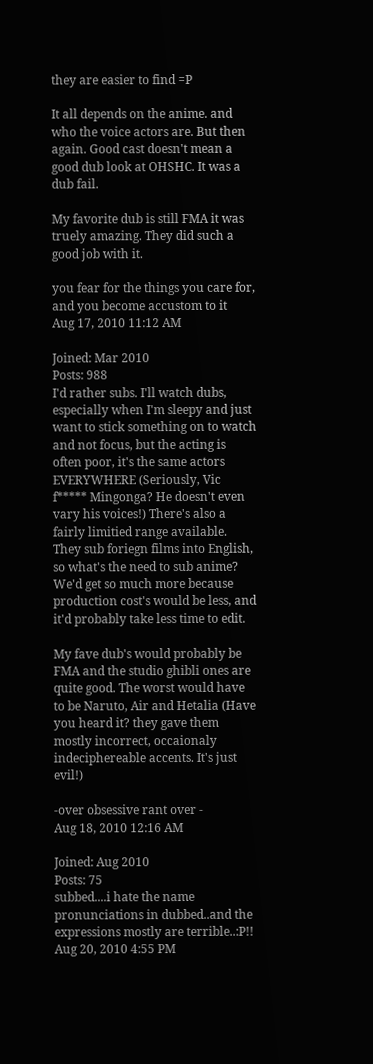they are easier to find =P

It all depends on the anime. and who the voice actors are. But then again. Good cast doesn't mean a good dub look at OHSHC. It was a dub fail.

My favorite dub is still FMA it was truely amazing. They did such a good job with it.

you fear for the things you care for, and you become accustom to it
Aug 17, 2010 11:12 AM

Joined: Mar 2010
Posts: 988
I'd rather subs. I'll watch dubs, especially when I'm sleepy and just want to stick something on to watch and not focus, but the acting is often poor, it's the same actors EVERYWHERE (Seriously, Vic f***** Mingonga? He doesn't even vary his voices!) There's also a fairly limitied range available.
They sub foriegn films into English, so what's the need to sub anime? We'd get so much more because production cost's would be less, and it'd probably take less time to edit.

My fave dub's would probably be FMA and the studio ghibli ones are quite good. The worst would have to be Naruto, Air and Hetalia (Have you heard it? they gave them mostly incorrect, occaionaly indeciphereable accents. It's just evil!)

-over obsessive rant over -
Aug 18, 2010 12:16 AM

Joined: Aug 2010
Posts: 75
subbed....i hate the name pronunciations in dubbed..and the expressions mostly are terrible..:P!!
Aug 20, 2010 4:55 PM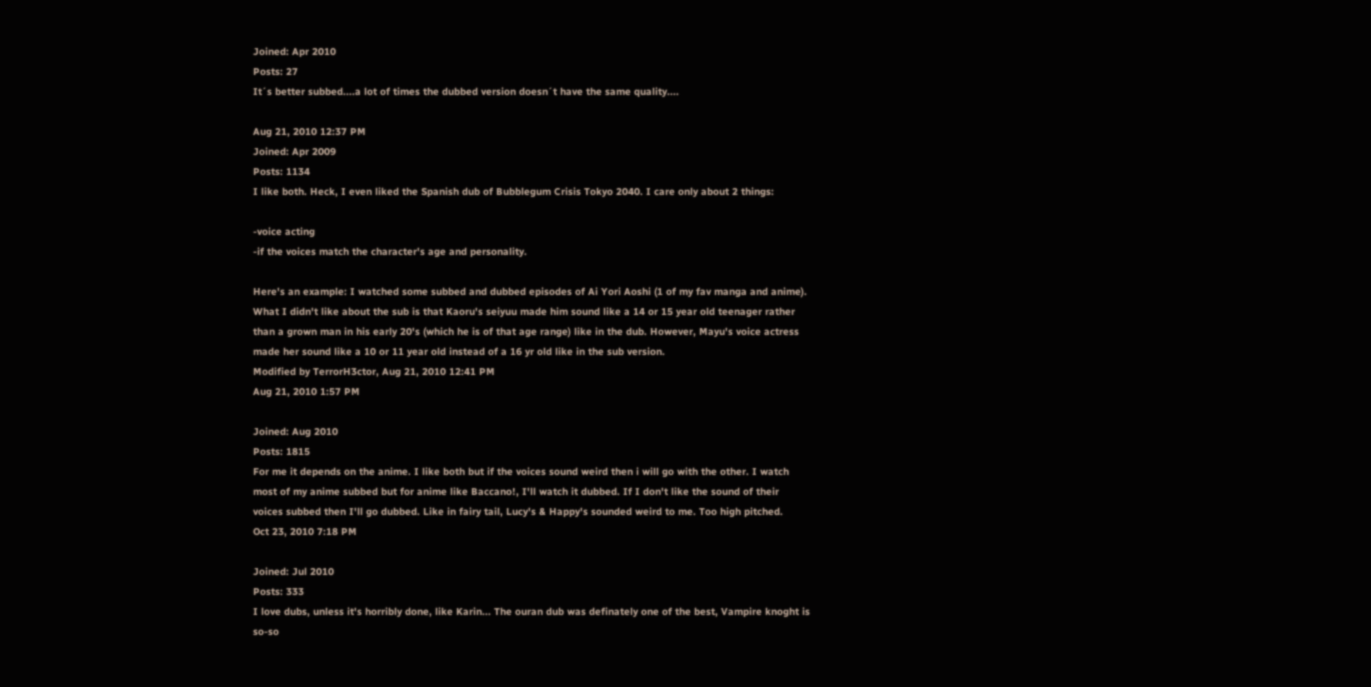Joined: Apr 2010
Posts: 27
It´s better subbed....a lot of times the dubbed version doesn´t have the same quality....

Aug 21, 2010 12:37 PM
Joined: Apr 2009
Posts: 1134
I like both. Heck, I even liked the Spanish dub of Bubblegum Crisis Tokyo 2040. I care only about 2 things:

-voice acting
-if the voices match the character's age and personality.

Here's an example: I watched some subbed and dubbed episodes of Ai Yori Aoshi (1 of my fav manga and anime). What I didn't like about the sub is that Kaoru's seiyuu made him sound like a 14 or 15 year old teenager rather than a grown man in his early 20's (which he is of that age range) like in the dub. However, Mayu's voice actress made her sound like a 10 or 11 year old instead of a 16 yr old like in the sub version.
Modified by TerrorH3ctor, Aug 21, 2010 12:41 PM
Aug 21, 2010 1:57 PM

Joined: Aug 2010
Posts: 1815
For me it depends on the anime. I like both but if the voices sound weird then i will go with the other. I watch most of my anime subbed but for anime like Baccano!, I'll watch it dubbed. If I don't like the sound of their voices subbed then I'll go dubbed. Like in fairy tail, Lucy's & Happy's sounded weird to me. Too high pitched.
Oct 23, 2010 7:18 PM

Joined: Jul 2010
Posts: 333
I love dubs, unless it's horribly done, like Karin... The ouran dub was definately one of the best, Vampire knoght is so-so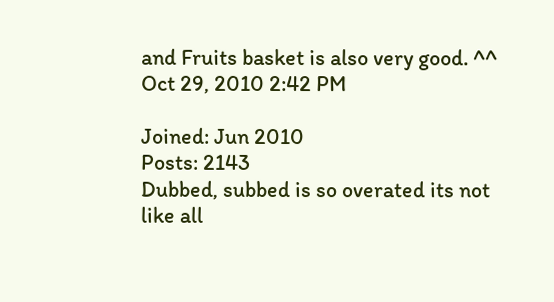and Fruits basket is also very good. ^^
Oct 29, 2010 2:42 PM

Joined: Jun 2010
Posts: 2143
Dubbed, subbed is so overated its not like all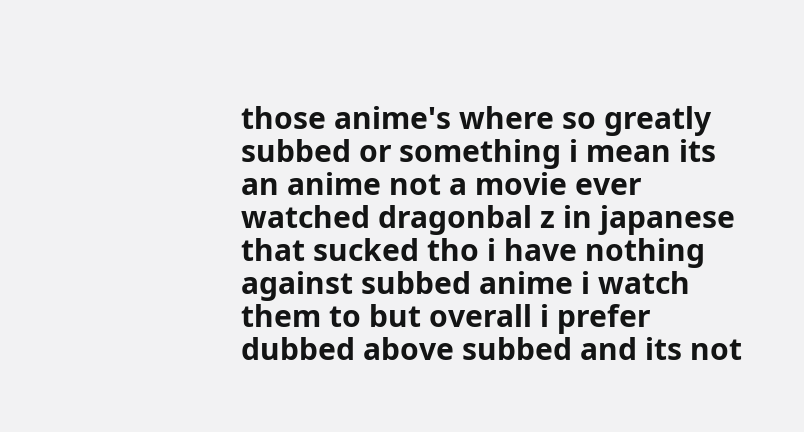those anime's where so greatly subbed or something i mean its an anime not a movie ever watched dragonbal z in japanese that sucked tho i have nothing against subbed anime i watch them to but overall i prefer dubbed above subbed and its not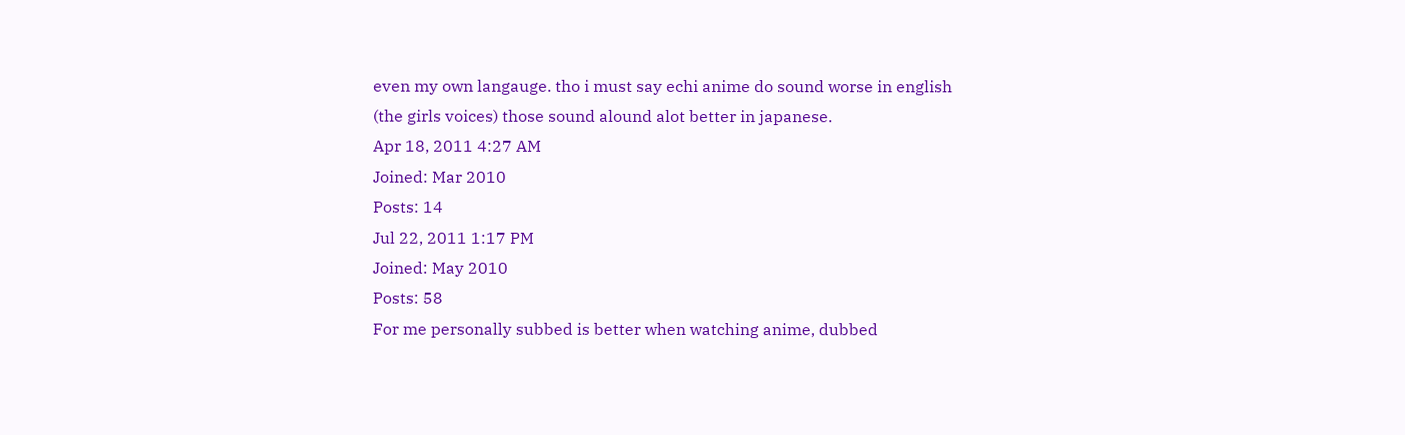even my own langauge. tho i must say echi anime do sound worse in english (the girls voices) those sound alound alot better in japanese.
Apr 18, 2011 4:27 AM
Joined: Mar 2010
Posts: 14
Jul 22, 2011 1:17 PM
Joined: May 2010
Posts: 58
For me personally subbed is better when watching anime, dubbed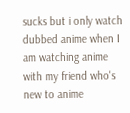sucks but i only watch dubbed anime when I am watching anime with my friend who's new to anime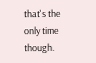that's the only time though.